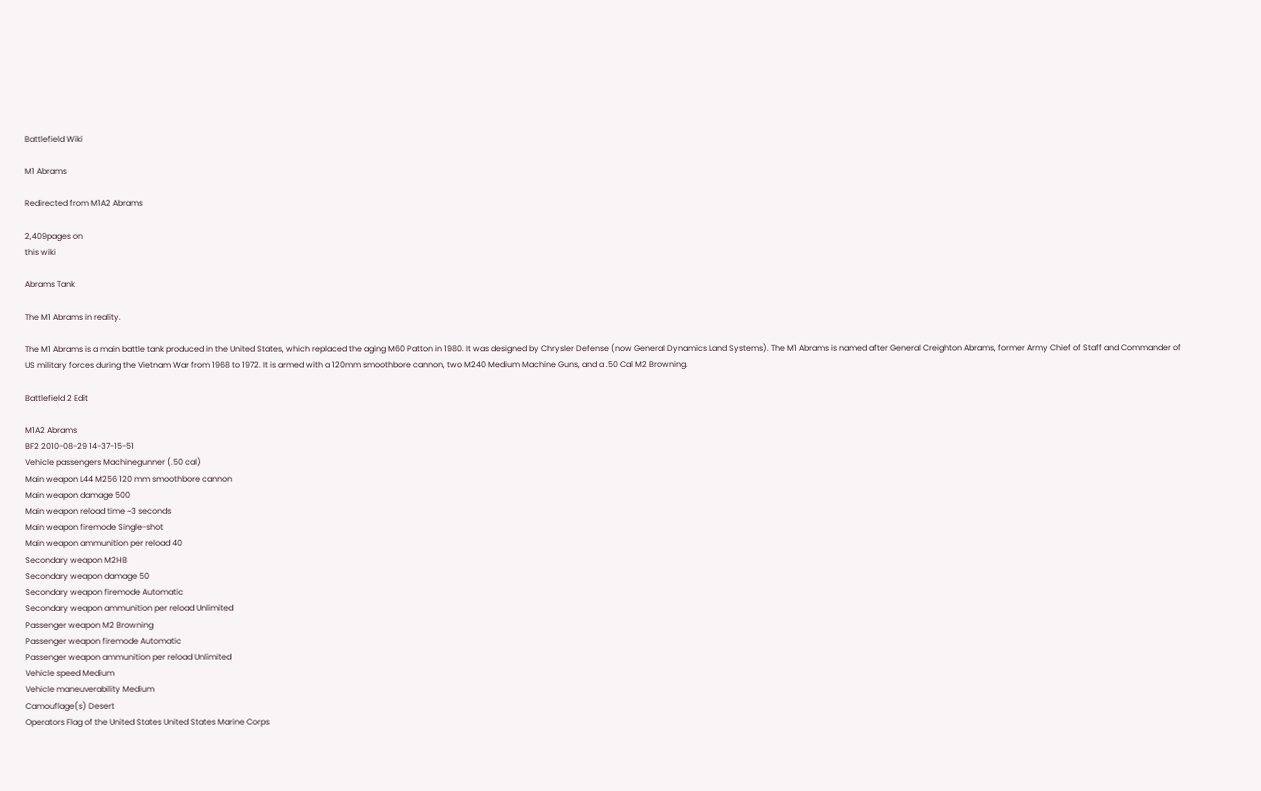Battlefield Wiki

M1 Abrams

Redirected from M1A2 Abrams

2,409pages on
this wiki

Abrams Tank

The M1 Abrams in reality.

The M1 Abrams is a main battle tank produced in the United States, which replaced the aging M60 Patton in 1980. It was designed by Chrysler Defense (now General Dynamics Land Systems). The M1 Abrams is named after General Creighton Abrams, former Army Chief of Staff and Commander of US military forces during the Vietnam War from 1968 to 1972. It is armed with a 120mm smoothbore cannon, two M240 Medium Machine Guns, and a .50 Cal M2 Browning.

Battlefield 2 Edit

M1A2 Abrams
BF2 2010-08-29 14-37-15-51
Vehicle passengers Machinegunner (.50 cal)
Main weapon L44 M256 120 mm smoothbore cannon
Main weapon damage 500
Main weapon reload time ~3 seconds
Main weapon firemode Single-shot
Main weapon ammunition per reload 40
Secondary weapon M2HB
Secondary weapon damage 50
Secondary weapon firemode Automatic
Secondary weapon ammunition per reload Unlimited
Passenger weapon M2 Browning
Passenger weapon firemode Automatic
Passenger weapon ammunition per reload Unlimited
Vehicle speed Medium
Vehicle maneuverability Medium
Camouflage(s) Desert
Operators Flag of the United States United States Marine Corps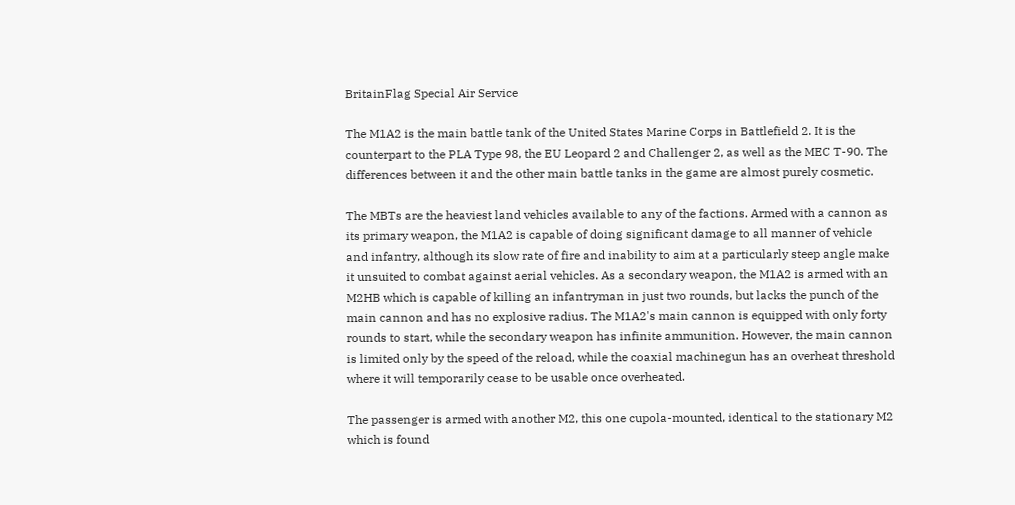BritainFlag Special Air Service

The M1A2 is the main battle tank of the United States Marine Corps in Battlefield 2. It is the counterpart to the PLA Type 98, the EU Leopard 2 and Challenger 2, as well as the MEC T-90. The differences between it and the other main battle tanks in the game are almost purely cosmetic.

The MBTs are the heaviest land vehicles available to any of the factions. Armed with a cannon as its primary weapon, the M1A2 is capable of doing significant damage to all manner of vehicle and infantry, although its slow rate of fire and inability to aim at a particularly steep angle make it unsuited to combat against aerial vehicles. As a secondary weapon, the M1A2 is armed with an M2HB which is capable of killing an infantryman in just two rounds, but lacks the punch of the main cannon and has no explosive radius. The M1A2's main cannon is equipped with only forty rounds to start, while the secondary weapon has infinite ammunition. However, the main cannon is limited only by the speed of the reload, while the coaxial machinegun has an overheat threshold where it will temporarily cease to be usable once overheated.

The passenger is armed with another M2, this one cupola-mounted, identical to the stationary M2 which is found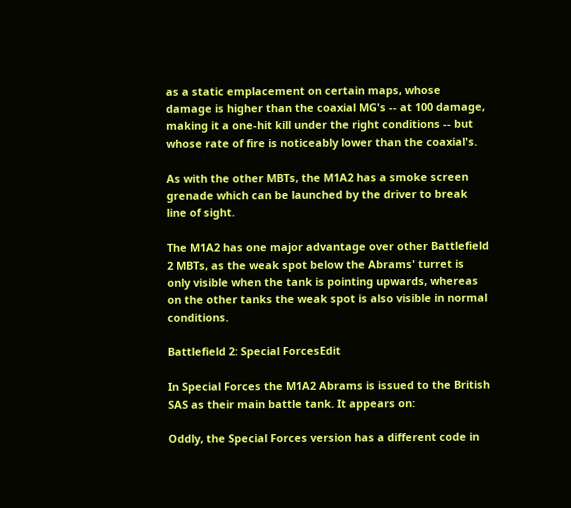as a static emplacement on certain maps, whose damage is higher than the coaxial MG's -- at 100 damage, making it a one-hit kill under the right conditions -- but whose rate of fire is noticeably lower than the coaxial's.

As with the other MBTs, the M1A2 has a smoke screen grenade which can be launched by the driver to break line of sight.

The M1A2 has one major advantage over other Battlefield 2 MBTs, as the weak spot below the Abrams' turret is only visible when the tank is pointing upwards, whereas on the other tanks the weak spot is also visible in normal conditions.

Battlefield 2: Special ForcesEdit

In Special Forces the M1A2 Abrams is issued to the British SAS as their main battle tank. It appears on:

Oddly, the Special Forces version has a different code in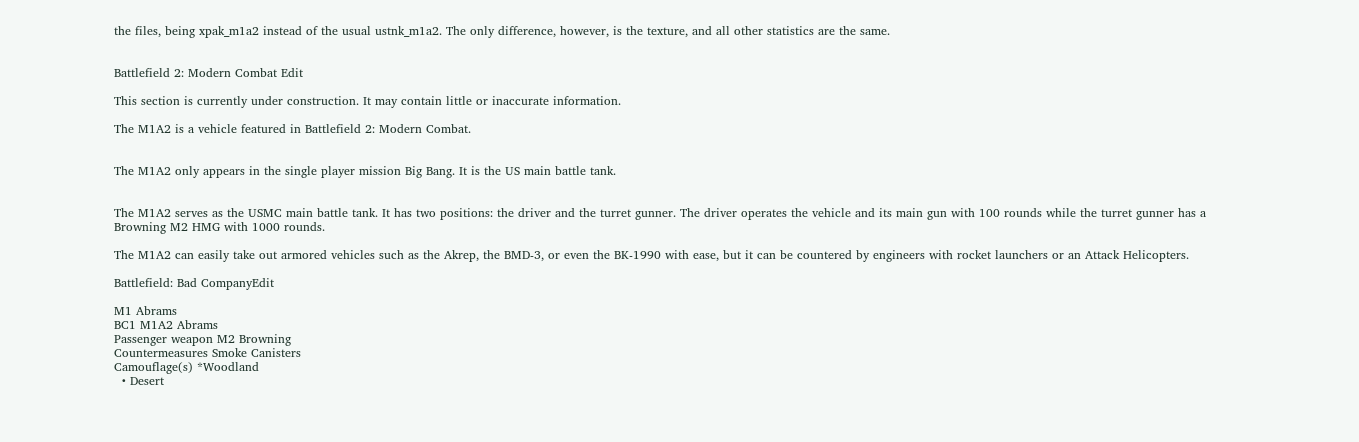the files, being xpak_m1a2 instead of the usual ustnk_m1a2. The only difference, however, is the texture, and all other statistics are the same.


Battlefield 2: Modern Combat Edit

This section is currently under construction. It may contain little or inaccurate information.

The M1A2 is a vehicle featured in Battlefield 2: Modern Combat.


The M1A2 only appears in the single player mission Big Bang. It is the US main battle tank.


The M1A2 serves as the USMC main battle tank. It has two positions: the driver and the turret gunner. The driver operates the vehicle and its main gun with 100 rounds while the turret gunner has a Browning M2 HMG with 1000 rounds.

The M1A2 can easily take out armored vehicles such as the Akrep, the BMD-3, or even the BK-1990 with ease, but it can be countered by engineers with rocket launchers or an Attack Helicopters.

Battlefield: Bad CompanyEdit

M1 Abrams
BC1 M1A2 Abrams
Passenger weapon M2 Browning
Countermeasures Smoke Canisters
Camouflage(s) *Woodland
  • Desert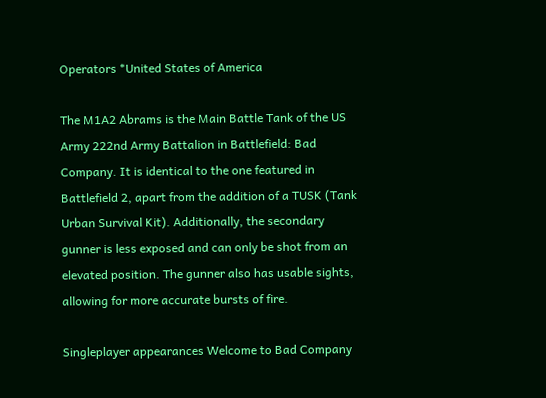Operators *United States of America

The M1A2 Abrams is the Main Battle Tank of the US Army 222nd Army Battalion in Battlefield: Bad Company. It is identical to the one featured in Battlefield 2, apart from the addition of a TUSK (Tank Urban Survival Kit). Additionally, the secondary gunner is less exposed and can only be shot from an elevated position. The gunner also has usable sights, allowing for more accurate bursts of fire.

Singleplayer appearances Welcome to Bad Company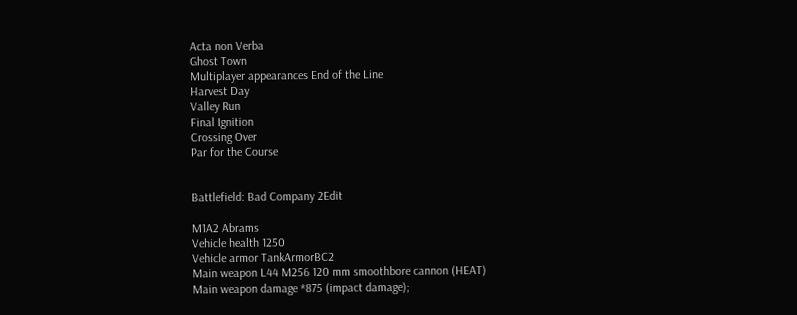Acta non Verba
Ghost Town
Multiplayer appearances End of the Line
Harvest Day
Valley Run
Final Ignition
Crossing Over
Par for the Course


Battlefield: Bad Company 2Edit

M1A2 Abrams
Vehicle health 1250
Vehicle armor TankArmorBC2
Main weapon L44 M256 120 mm smoothbore cannon (HEAT)
Main weapon damage *875 (impact damage);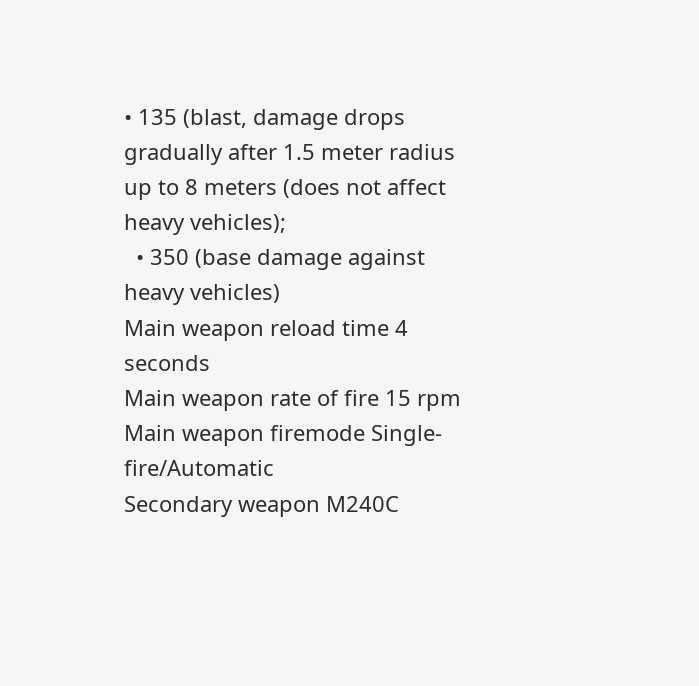• 135 (blast, damage drops gradually after 1.5 meter radius up to 8 meters (does not affect heavy vehicles);
  • 350 (base damage against heavy vehicles)
Main weapon reload time 4 seconds
Main weapon rate of fire 15 rpm
Main weapon firemode Single-fire/Automatic
Secondary weapon M240C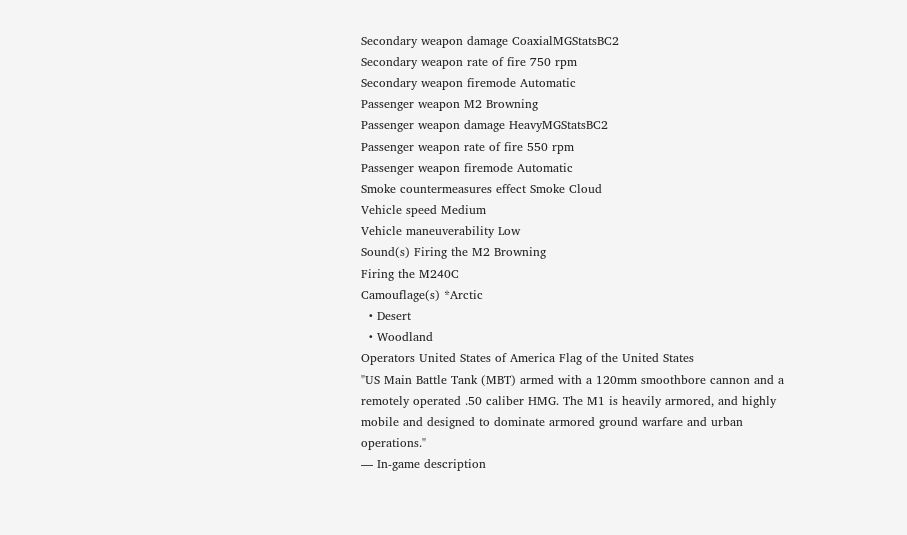Secondary weapon damage CoaxialMGStatsBC2
Secondary weapon rate of fire 750 rpm
Secondary weapon firemode Automatic
Passenger weapon M2 Browning
Passenger weapon damage HeavyMGStatsBC2
Passenger weapon rate of fire 550 rpm
Passenger weapon firemode Automatic
Smoke countermeasures effect Smoke Cloud
Vehicle speed Medium
Vehicle maneuverability Low
Sound(s) Firing the M2 Browning
Firing the M240C
Camouflage(s) *Arctic
  • Desert
  • Woodland
Operators United States of America Flag of the United States
"US Main Battle Tank (MBT) armed with a 120mm smoothbore cannon and a remotely operated .50 caliber HMG. The M1 is heavily armored, and highly mobile and designed to dominate armored ground warfare and urban operations."
— In-game description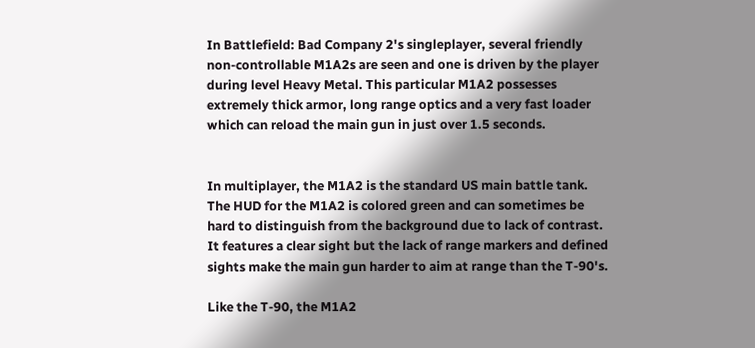In Battlefield: Bad Company 2's singleplayer, several friendly non-controllable M1A2s are seen and one is driven by the player during level Heavy Metal. This particular M1A2 possesses extremely thick armor, long range optics and a very fast loader which can reload the main gun in just over 1.5 seconds.


In multiplayer, the M1A2 is the standard US main battle tank. The HUD for the M1A2 is colored green and can sometimes be hard to distinguish from the background due to lack of contrast. It features a clear sight but the lack of range markers and defined sights make the main gun harder to aim at range than the T-90's.

Like the T-90, the M1A2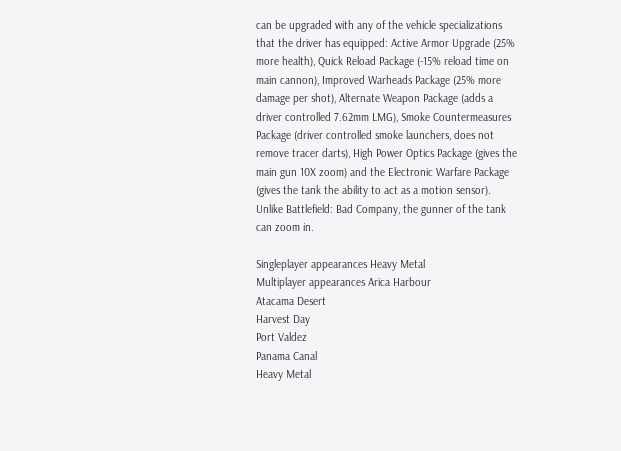can be upgraded with any of the vehicle specializations that the driver has equipped: Active Armor Upgrade (25% more health), Quick Reload Package (-15% reload time on main cannon), Improved Warheads Package (25% more damage per shot), Alternate Weapon Package (adds a driver controlled 7.62mm LMG), Smoke Countermeasures Package (driver controlled smoke launchers, does not remove tracer darts), High Power Optics Package (gives the main gun 10X zoom) and the Electronic Warfare Package (gives the tank the ability to act as a motion sensor). Unlike Battlefield: Bad Company, the gunner of the tank can zoom in.

Singleplayer appearances Heavy Metal
Multiplayer appearances Arica Harbour
Atacama Desert
Harvest Day
Port Valdez
Panama Canal
Heavy Metal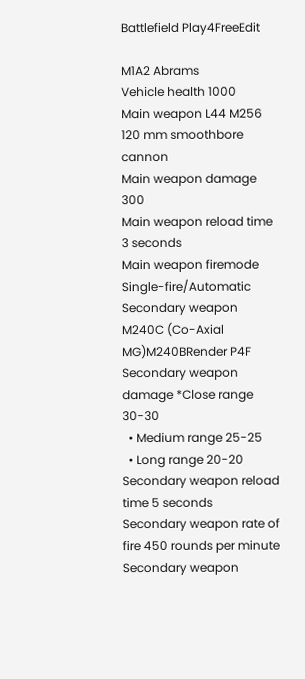Battlefield Play4FreeEdit

M1A2 Abrams
Vehicle health 1000
Main weapon L44 M256 120 mm smoothbore cannon
Main weapon damage 300
Main weapon reload time 3 seconds
Main weapon firemode Single-fire/Automatic
Secondary weapon M240C (Co-Axial MG)M240BRender P4F
Secondary weapon damage *Close range 30-30
  • Medium range 25-25
  • Long range 20-20
Secondary weapon reload time 5 seconds
Secondary weapon rate of fire 450 rounds per minute
Secondary weapon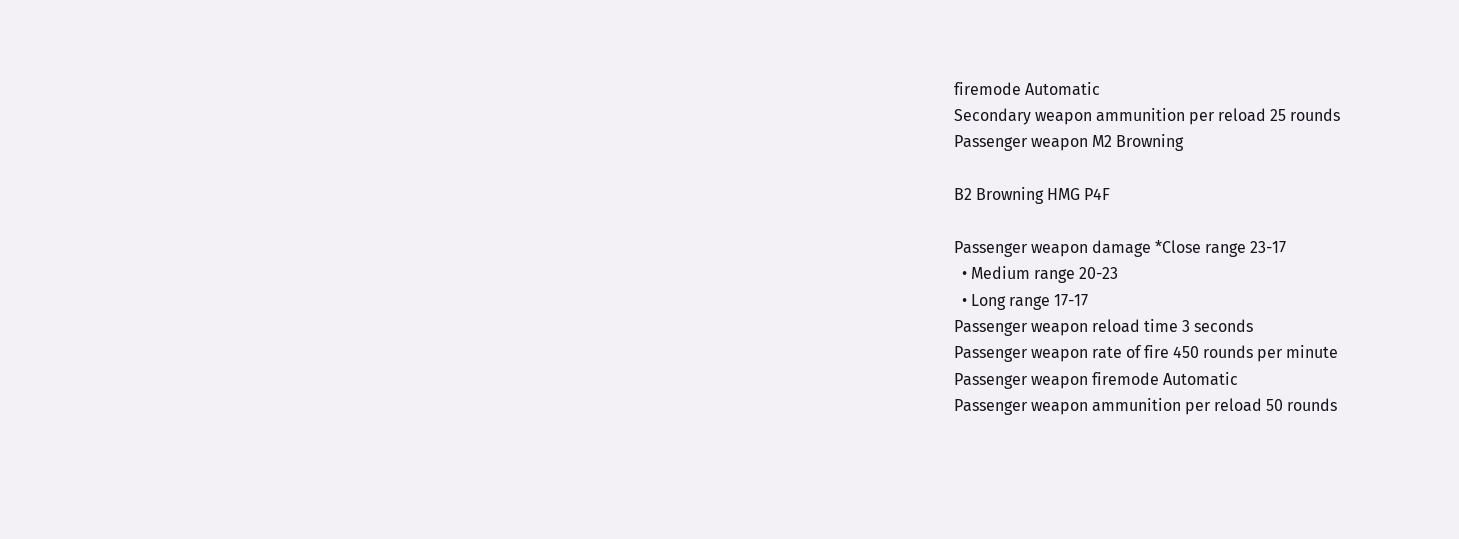firemode Automatic
Secondary weapon ammunition per reload 25 rounds
Passenger weapon M2 Browning

B2 Browning HMG P4F

Passenger weapon damage *Close range 23-17
  • Medium range 20-23
  • Long range 17-17
Passenger weapon reload time 3 seconds
Passenger weapon rate of fire 450 rounds per minute
Passenger weapon firemode Automatic
Passenger weapon ammunition per reload 50 rounds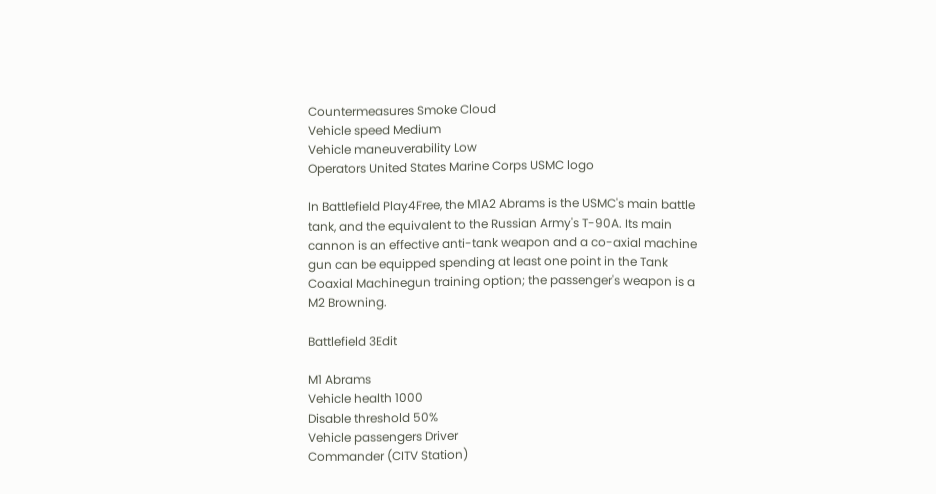Countermeasures Smoke Cloud
Vehicle speed Medium
Vehicle maneuverability Low
Operators United States Marine Corps USMC logo

In Battlefield Play4Free, the M1A2 Abrams is the USMC's main battle tank, and the equivalent to the Russian Army's T-90A. Its main cannon is an effective anti-tank weapon and a co-axial machine gun can be equipped spending at least one point in the Tank Coaxial Machinegun training option; the passenger's weapon is a M2 Browning.

Battlefield 3Edit

M1 Abrams
Vehicle health 1000
Disable threshold 50%
Vehicle passengers Driver
Commander (CITV Station)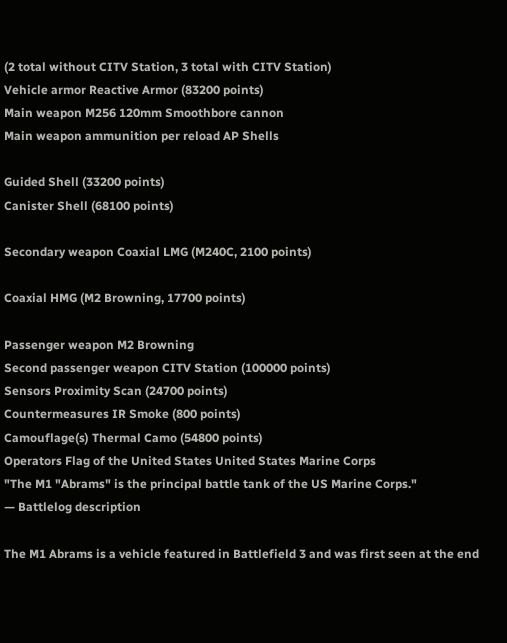(2 total without CITV Station, 3 total with CITV Station)
Vehicle armor Reactive Armor (83200 points)
Main weapon M256 120mm Smoothbore cannon
Main weapon ammunition per reload AP Shells

Guided Shell (33200 points)
Canister Shell (68100 points)

Secondary weapon Coaxial LMG (M240C, 2100 points)

Coaxial HMG (M2 Browning, 17700 points)

Passenger weapon M2 Browning
Second passenger weapon CITV Station (100000 points)
Sensors Proximity Scan (24700 points)
Countermeasures IR Smoke (800 points)
Camouflage(s) Thermal Camo (54800 points)
Operators Flag of the United States United States Marine Corps
"The M1 "Abrams" is the principal battle tank of the US Marine Corps."
— Battlelog description

The M1 Abrams is a vehicle featured in Battlefield 3 and was first seen at the end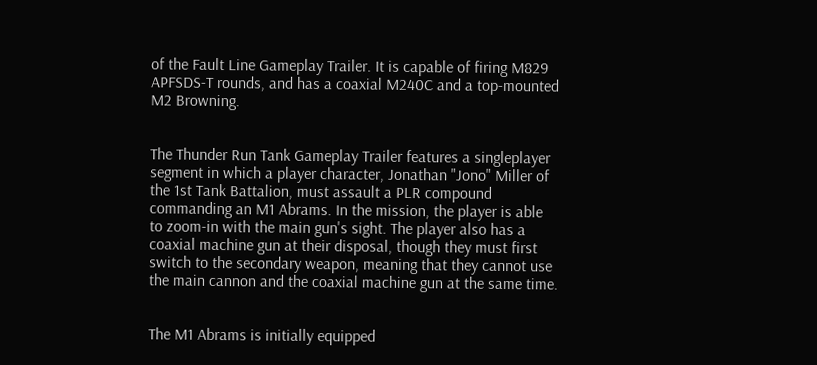of the Fault Line Gameplay Trailer. It is capable of firing M829 APFSDS-T rounds, and has a coaxial M240C and a top-mounted M2 Browning.


The Thunder Run Tank Gameplay Trailer features a singleplayer segment in which a player character, Jonathan "Jono" Miller of the 1st Tank Battalion, must assault a PLR compound commanding an M1 Abrams. In the mission, the player is able to zoom-in with the main gun's sight. The player also has a coaxial machine gun at their disposal, though they must first switch to the secondary weapon, meaning that they cannot use the main cannon and the coaxial machine gun at the same time.


The M1 Abrams is initially equipped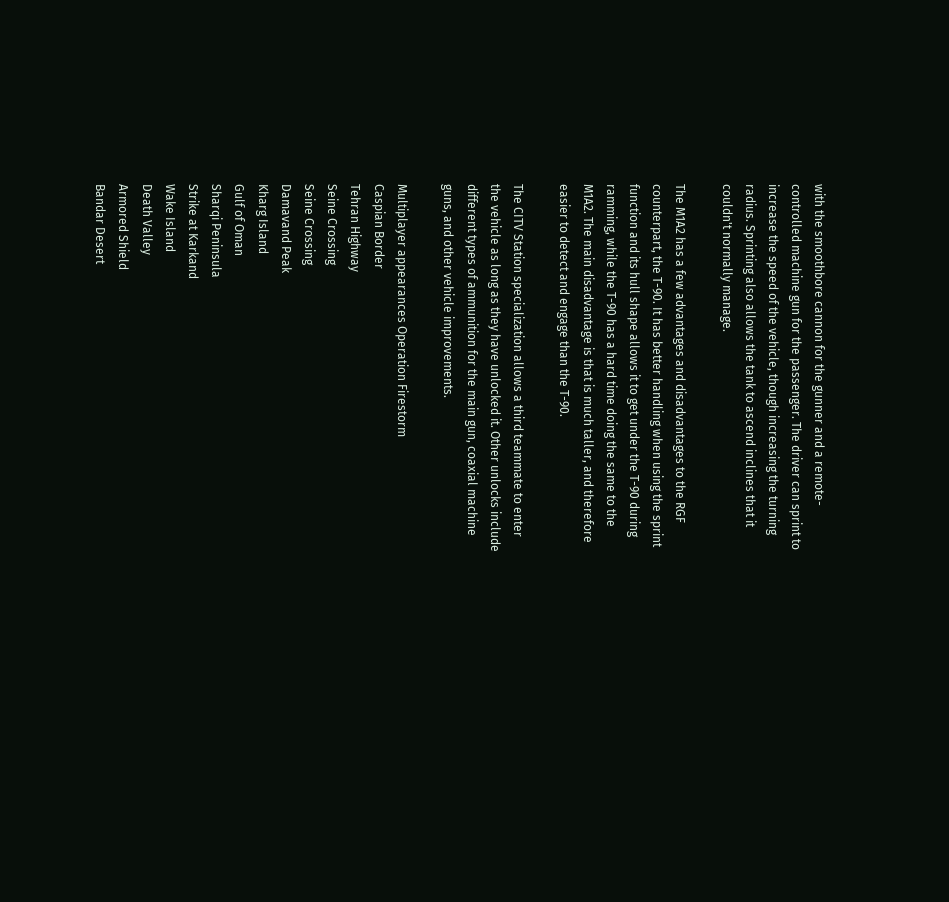with the smoothbore cannon for the gunner and a remote-controlled machine gun for the passenger. The driver can sprint to increase the speed of the vehicle, though increasing the turning radius. Sprinting also allows the tank to ascend inclines that it couldn't normally manage.

The M1A2 has a few advantages and disadvantages to the RGF counterpart, the T-90. It has better handling when using the sprint function and its hull shape allows it to get under the T-90 during ramming, while the T-90 has a hard time doing the same to the M1A2. The main disadvantage is that is much taller, and therefore easier to detect and engage than the T-90.

The CITV Station specialization allows a third teammate to enter the vehicle as long as they have unlocked it. Other unlocks include different types of ammunition for the main gun, coaxial machine guns, and other vehicle improvements.

Multiplayer appearances Operation Firestorm
Caspian Border
Tehran Highway
Seine Crossing
Seine Crossing
Damavand Peak
Kharg Island
Gulf of Oman
Sharqi Peninsula
Strike at Karkand
Wake Island
Death Valley
Armored Shield
Bandar Desert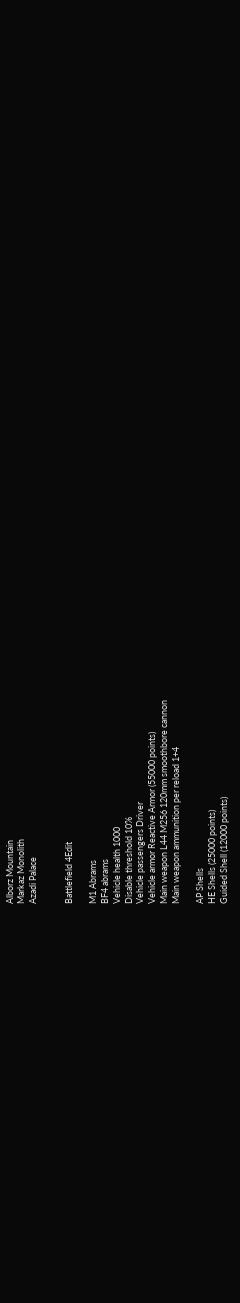Alborz Mountain
Markaz Monolith
Azadi Palace


Battlefield 4Edit

M1 Abrams
BF4 abrams
Vehicle health 1000
Disable threshold 10%
Vehicle passengers Driver
Vehicle armor Reactive Armor (55000 points)
Main weapon L44 M256 120mm smoothbore cannon
Main weapon ammunition per reload 1+4

AP Shells
HE Shells (25000 points)
Guided Shell (12000 points)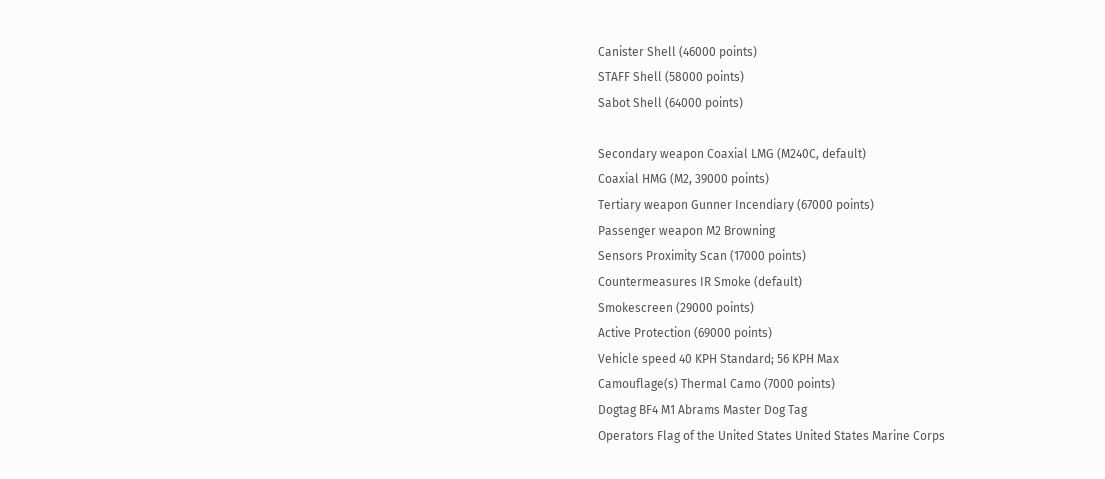Canister Shell (46000 points)
STAFF Shell (58000 points)
Sabot Shell (64000 points)

Secondary weapon Coaxial LMG (M240C, default)
Coaxial HMG (M2, 39000 points)
Tertiary weapon Gunner Incendiary (67000 points)
Passenger weapon M2 Browning
Sensors Proximity Scan (17000 points)
Countermeasures IR Smoke (default)
Smokescreen (29000 points)
Active Protection (69000 points)
Vehicle speed 40 KPH Standard; 56 KPH Max
Camouflage(s) Thermal Camo (7000 points)
Dogtag BF4 M1 Abrams Master Dog Tag
Operators Flag of the United States United States Marine Corps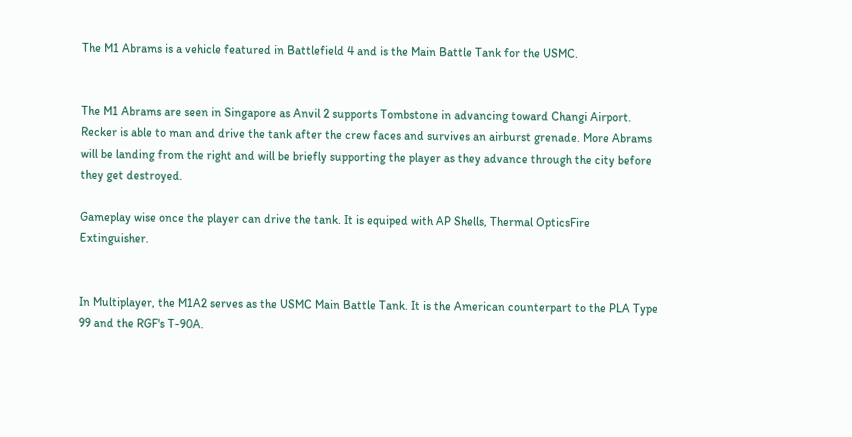The M1 Abrams is a vehicle featured in Battlefield 4 and is the Main Battle Tank for the USMC.


The M1 Abrams are seen in Singapore as Anvil 2 supports Tombstone in advancing toward Changi Airport. Recker is able to man and drive the tank after the crew faces and survives an airburst grenade. More Abrams will be landing from the right and will be briefly supporting the player as they advance through the city before they get destroyed.

Gameplay wise once the player can drive the tank. It is equiped with AP Shells, Thermal OpticsFire Extinguisher.


In Multiplayer, the M1A2 serves as the USMC Main Battle Tank. It is the American counterpart to the PLA Type 99 and the RGF's T-90A.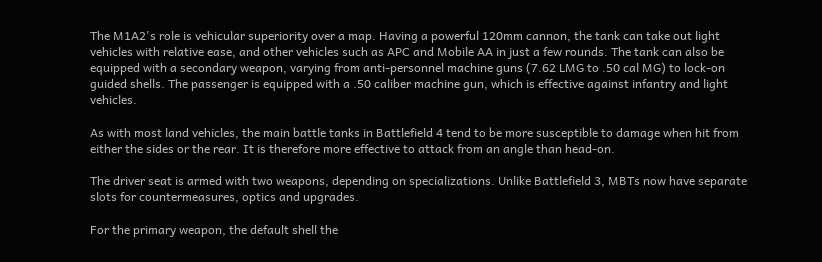The M1A2's role is vehicular superiority over a map. Having a powerful 120mm cannon, the tank can take out light vehicles with relative ease, and other vehicles such as APC and Mobile AA in just a few rounds. The tank can also be equipped with a secondary weapon, varying from anti-personnel machine guns (7.62 LMG to .50 cal MG) to lock-on guided shells. The passenger is equipped with a .50 caliber machine gun, which is effective against infantry and light vehicles.

As with most land vehicles, the main battle tanks in Battlefield 4 tend to be more susceptible to damage when hit from either the sides or the rear. It is therefore more effective to attack from an angle than head-on.

The driver seat is armed with two weapons, depending on specializations. Unlike Battlefield 3, MBTs now have separate slots for countermeasures, optics and upgrades.

For the primary weapon, the default shell the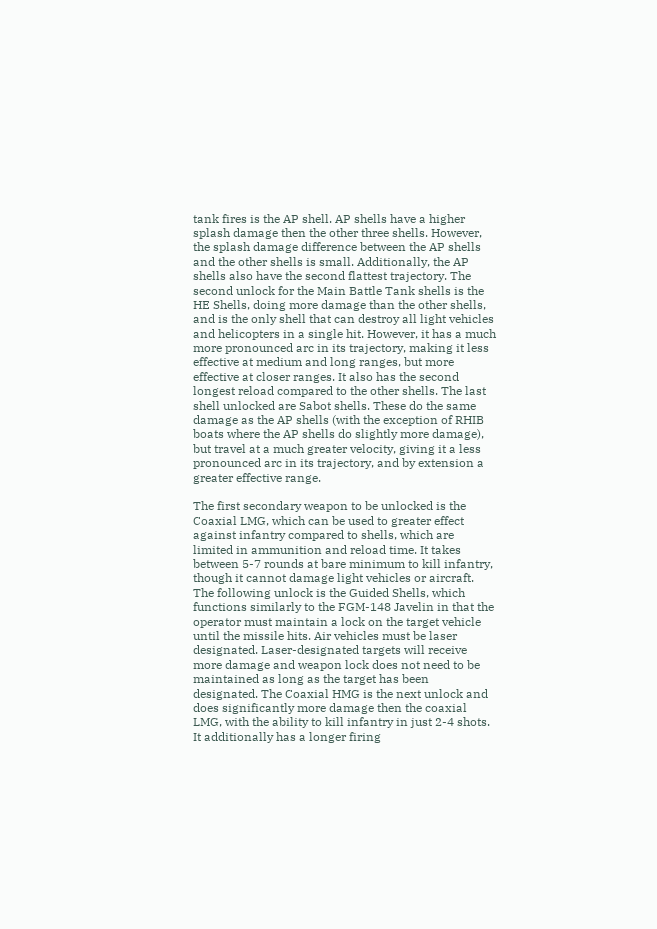tank fires is the AP shell. AP shells have a higher splash damage then the other three shells. However, the splash damage difference between the AP shells and the other shells is small. Additionally, the AP shells also have the second flattest trajectory. The second unlock for the Main Battle Tank shells is the HE Shells, doing more damage than the other shells, and is the only shell that can destroy all light vehicles and helicopters in a single hit. However, it has a much more pronounced arc in its trajectory, making it less effective at medium and long ranges, but more effective at closer ranges. It also has the second longest reload compared to the other shells. The last shell unlocked are Sabot shells. These do the same damage as the AP shells (with the exception of RHIB boats where the AP shells do slightly more damage), but travel at a much greater velocity, giving it a less pronounced arc in its trajectory, and by extension a greater effective range.

The first secondary weapon to be unlocked is the Coaxial LMG, which can be used to greater effect against infantry compared to shells, which are limited in ammunition and reload time. It takes between 5-7 rounds at bare minimum to kill infantry, though it cannot damage light vehicles or aircraft. The following unlock is the Guided Shells, which functions similarly to the FGM-148 Javelin in that the operator must maintain a lock on the target vehicle until the missile hits. Air vehicles must be laser designated. Laser-designated targets will receive more damage and weapon lock does not need to be maintained as long as the target has been designated. The Coaxial HMG is the next unlock and does significantly more damage then the coaxial LMG, with the ability to kill infantry in just 2-4 shots. It additionally has a longer firing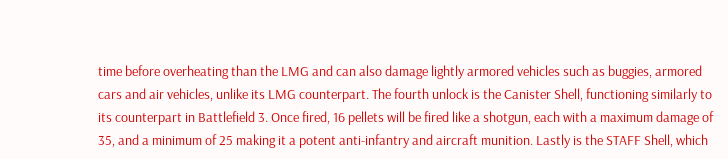time before overheating than the LMG and can also damage lightly armored vehicles such as buggies, armored cars and air vehicles, unlike its LMG counterpart. The fourth unlock is the Canister Shell, functioning similarly to its counterpart in Battlefield 3. Once fired, 16 pellets will be fired like a shotgun, each with a maximum damage of 35, and a minimum of 25 making it a potent anti-infantry and aircraft munition. Lastly is the STAFF Shell, which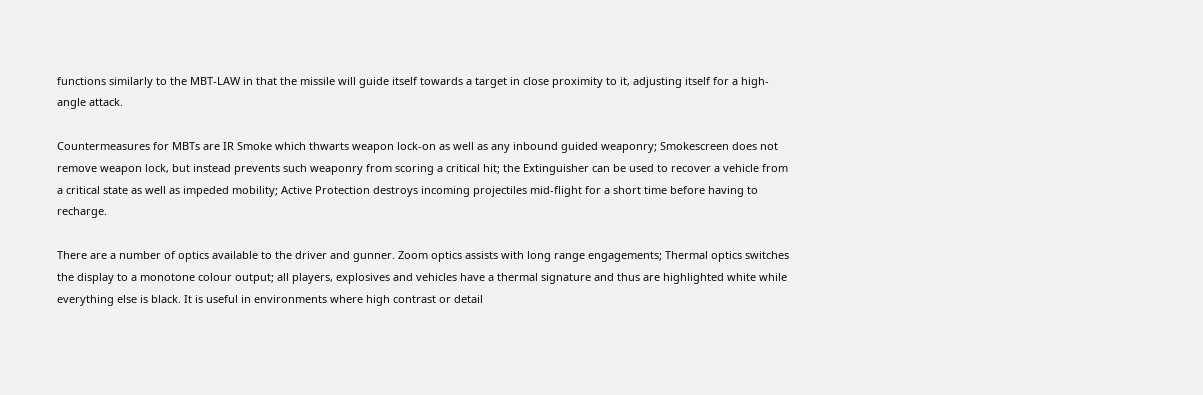functions similarly to the MBT-LAW in that the missile will guide itself towards a target in close proximity to it, adjusting itself for a high-angle attack.

Countermeasures for MBTs are IR Smoke which thwarts weapon lock-on as well as any inbound guided weaponry; Smokescreen does not remove weapon lock, but instead prevents such weaponry from scoring a critical hit; the Extinguisher can be used to recover a vehicle from a critical state as well as impeded mobility; Active Protection destroys incoming projectiles mid-flight for a short time before having to recharge.

There are a number of optics available to the driver and gunner. Zoom optics assists with long range engagements; Thermal optics switches the display to a monotone colour output; all players, explosives and vehicles have a thermal signature and thus are highlighted white while everything else is black. It is useful in environments where high contrast or detail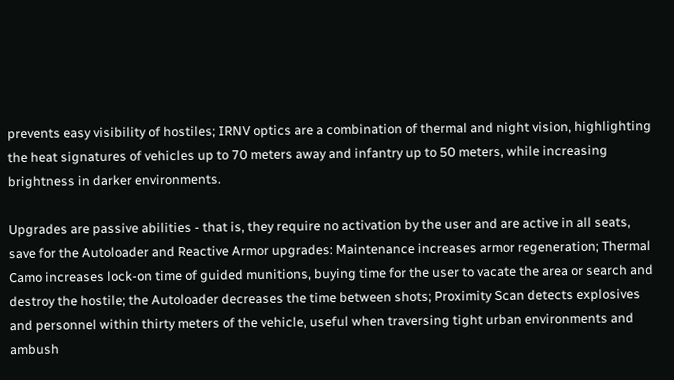prevents easy visibility of hostiles; IRNV optics are a combination of thermal and night vision, highlighting the heat signatures of vehicles up to 70 meters away and infantry up to 50 meters, while increasing brightness in darker environments.

Upgrades are passive abilities - that is, they require no activation by the user and are active in all seats, save for the Autoloader and Reactive Armor upgrades: Maintenance increases armor regeneration; Thermal Camo increases lock-on time of guided munitions, buying time for the user to vacate the area or search and destroy the hostile; the Autoloader decreases the time between shots; Proximity Scan detects explosives and personnel within thirty meters of the vehicle, useful when traversing tight urban environments and ambush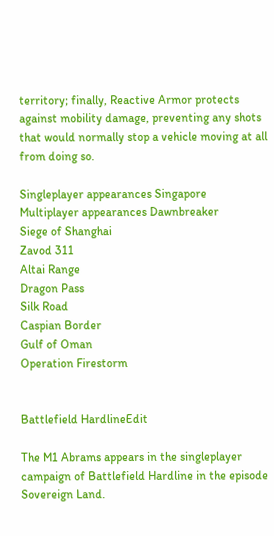territory; finally, Reactive Armor protects against mobility damage, preventing any shots that would normally stop a vehicle moving at all from doing so.

Singleplayer appearances Singapore
Multiplayer appearances Dawnbreaker
Siege of Shanghai
Zavod 311
Altai Range
Dragon Pass
Silk Road
Caspian Border
Gulf of Oman
Operation Firestorm


Battlefield HardlineEdit

The M1 Abrams appears in the singleplayer campaign of Battlefield Hardline in the episode Sovereign Land.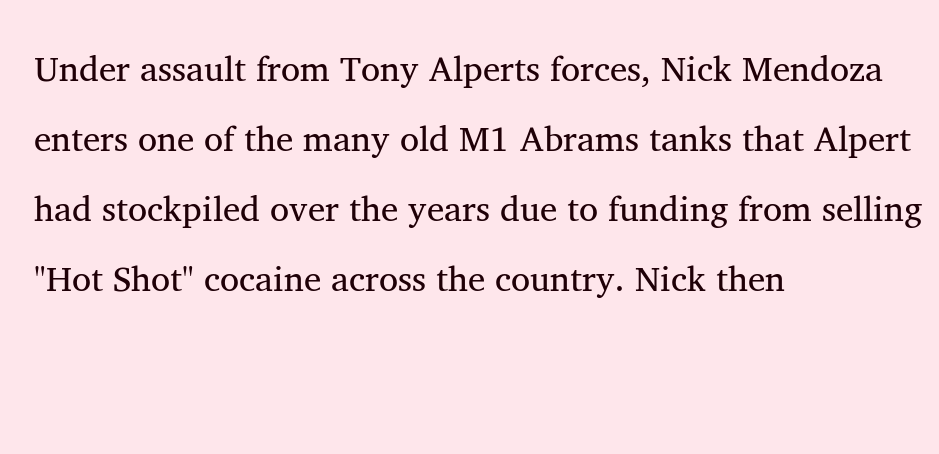Under assault from Tony Alperts forces, Nick Mendoza enters one of the many old M1 Abrams tanks that Alpert had stockpiled over the years due to funding from selling "Hot Shot" cocaine across the country. Nick then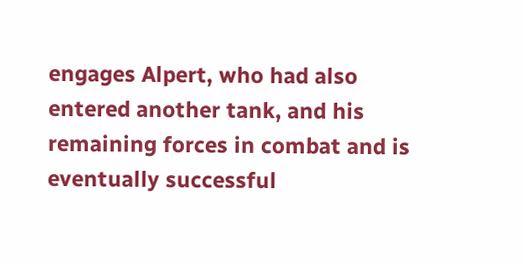engages Alpert, who had also entered another tank, and his remaining forces in combat and is eventually successful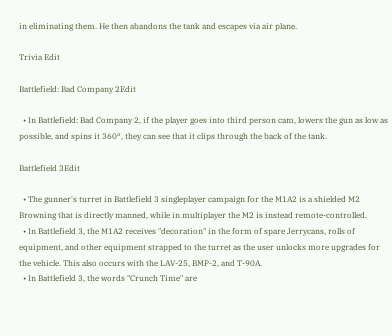in eliminating them. He then abandons the tank and escapes via air plane.

Trivia Edit

Battlefield: Bad Company 2Edit

  • In Battlefield: Bad Company 2, if the player goes into third person cam, lowers the gun as low as possible, and spins it 360°, they can see that it clips through the back of the tank.

Battlefield 3Edit

  • The gunner's turret in Battlefield 3 singleplayer campaign for the M1A2 is a shielded M2 Browning that is directly manned, while in multiplayer the M2 is instead remote-controlled.
  • In Battlefield 3, the M1A2 receives "decoration" in the form of spare Jerrycans, rolls of equipment, and other equipment strapped to the turret as the user unlocks more upgrades for the vehicle. This also occurs with the LAV-25, BMP-2, and T-90A.
  • In Battlefield 3, the words "Crunch Time" are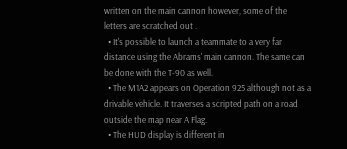written on the main cannon however, some of the letters are scratched out .
  • It's possible to launch a teammate to a very far distance using the Abrams' main cannon. The same can be done with the T-90 as well.
  • The M1A2 appears on Operation 925 although not as a drivable vehicle. It traverses a scripted path on a road outside the map near A Flag.
  • The HUD display is different in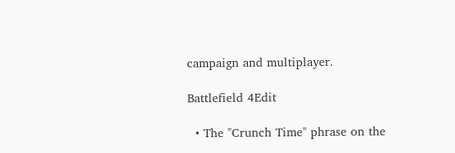campaign and multiplayer.

Battlefield 4Edit

  • The "Crunch Time" phrase on the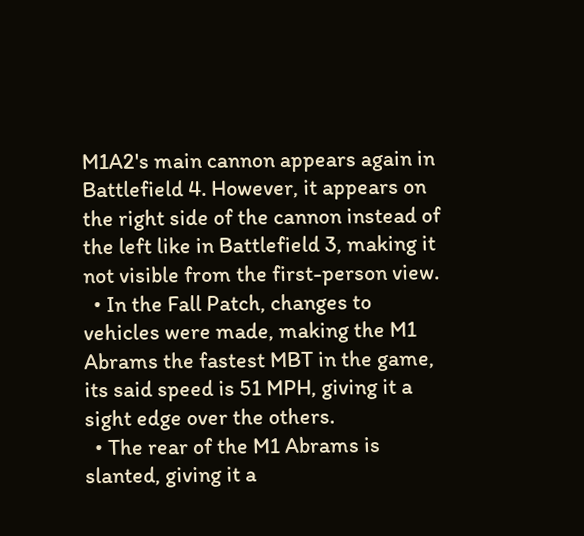M1A2's main cannon appears again in Battlefield 4. However, it appears on the right side of the cannon instead of the left like in Battlefield 3, making it not visible from the first-person view.
  • In the Fall Patch, changes to vehicles were made, making the M1 Abrams the fastest MBT in the game, its said speed is 51 MPH, giving it a sight edge over the others.
  • The rear of the M1 Abrams is slanted, giving it a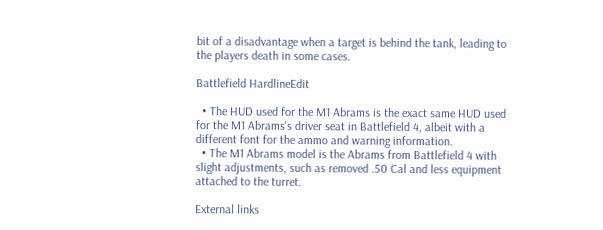bit of a disadvantage when a target is behind the tank, leading to the players death in some cases.

Battlefield HardlineEdit

  • The HUD used for the M1 Abrams is the exact same HUD used for the M1 Abrams's driver seat in Battlefield 4, albeit with a different font for the ammo and warning information.
  • The M1 Abrams model is the Abrams from Battlefield 4 with slight adjustments, such as removed .50 Cal and less equipment attached to the turret.

External links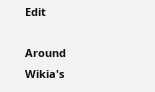Edit

Around Wikia's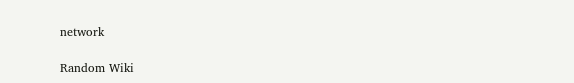network

Random Wiki